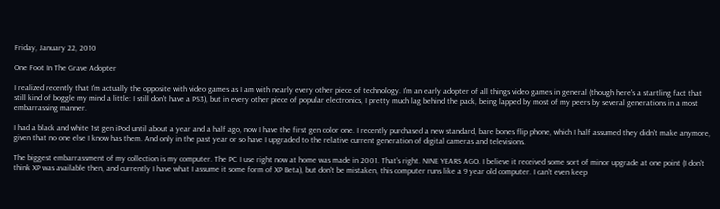Friday, January 22, 2010

One Foot In The Grave Adopter

I realized recently that I'm actually the opposite with video games as I am with nearly every other piece of technology. I'm an early adopter of all things video games in general (though here's a startling fact that still kind of boggle my mind a little: I still don't have a PS3), but in every other piece of popular electronics, I pretty much lag behind the pack, being lapped by most of my peers by several generations in a most embarrassing manner.

I had a black and white 1st gen iPod until about a year and a half ago, now I have the first gen color one. I recently purchased a new standard, bare bones flip phone, which I half assumed they didn't make anymore, given that no one else I know has them. And only in the past year or so have I upgraded to the relative current generation of digital cameras and televisions.

The biggest embarrassment of my collection is my computer. The PC I use right now at home was made in 2001. That's right. NINE YEARS AGO. I believe it received some sort of minor upgrade at one point (I don't think XP was available then, and currently I have what I assume it some form of XP Beta), but don't be mistaken, this computer runs like a 9 year old computer. I can't even keep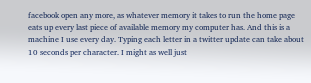facebook open any more, as whatever memory it takes to run the home page eats up every last piece of available memory my computer has. And this is a machine I use every day. Typing each letter in a twitter update can take about 10 seconds per character. I might as well just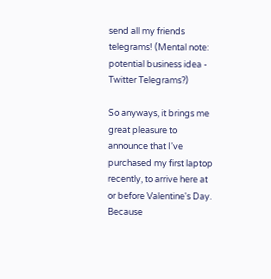send all my friends telegrams! (Mental note: potential business idea - Twitter Telegrams?)

So anyways, it brings me great pleasure to announce that I've purchased my first laptop recently, to arrive here at or before Valentine's Day. Because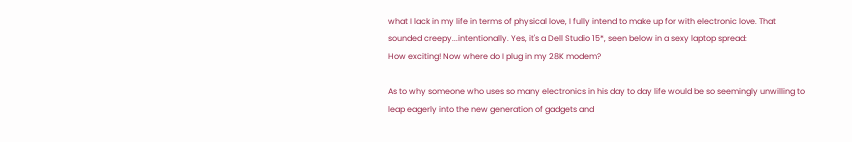what I lack in my life in terms of physical love, I fully intend to make up for with electronic love. That sounded creepy...intentionally. Yes, it's a Dell Studio 15*, seen below in a sexy laptop spread:
How exciting! Now where do I plug in my 28K modem?

As to why someone who uses so many electronics in his day to day life would be so seemingly unwilling to leap eagerly into the new generation of gadgets and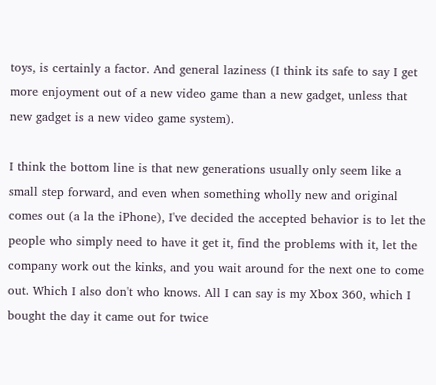toys, is certainly a factor. And general laziness (I think its safe to say I get more enjoyment out of a new video game than a new gadget, unless that new gadget is a new video game system).

I think the bottom line is that new generations usually only seem like a small step forward, and even when something wholly new and original comes out (a la the iPhone), I've decided the accepted behavior is to let the people who simply need to have it get it, find the problems with it, let the company work out the kinks, and you wait around for the next one to come out. Which I also don't who knows. All I can say is my Xbox 360, which I bought the day it came out for twice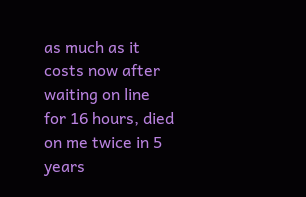as much as it costs now after waiting on line for 16 hours, died on me twice in 5 years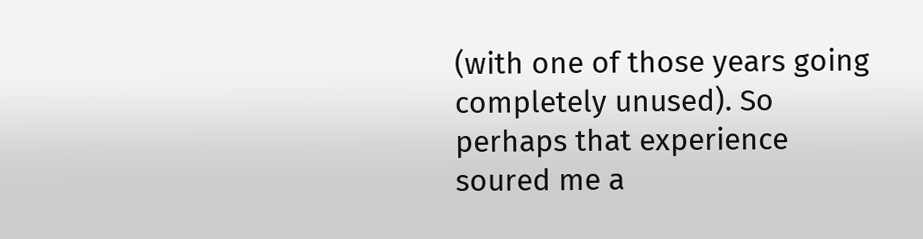(with one of those years going completely unused). So perhaps that experience soured me a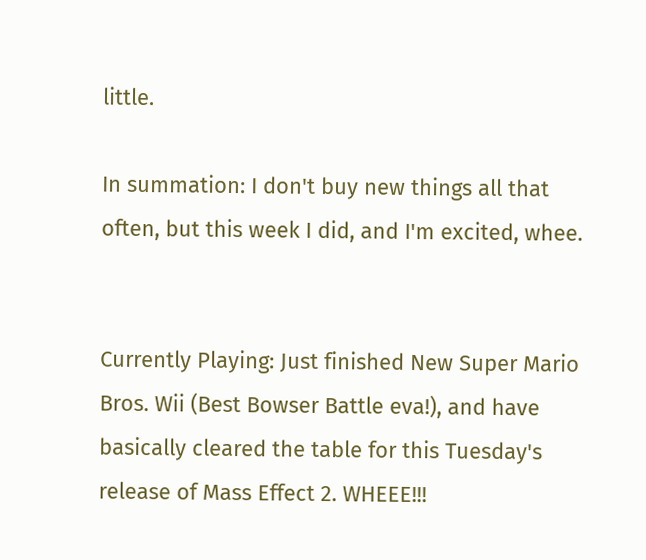little.

In summation: I don't buy new things all that often, but this week I did, and I'm excited, whee.


Currently Playing: Just finished New Super Mario Bros. Wii (Best Bowser Battle eva!), and have basically cleared the table for this Tuesday's release of Mass Effect 2. WHEEE!!!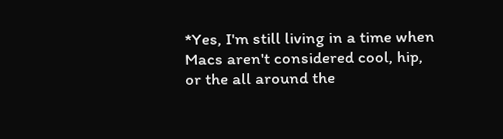*Yes, I'm still living in a time when Macs aren't considered cool, hip, or the all around the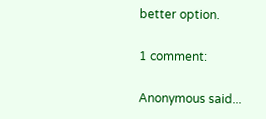better option.

1 comment:

Anonymous said...